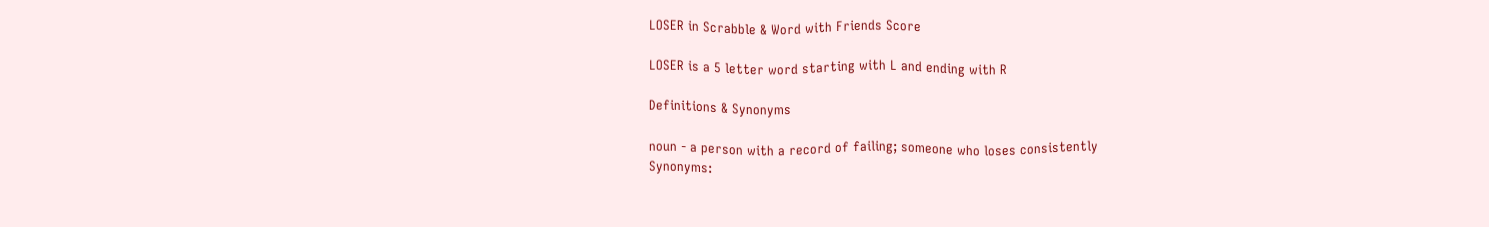LOSER in Scrabble & Word with Friends Score

LOSER is a 5 letter word starting with L and ending with R

Definitions & Synonyms

noun - a person with a record of failing; someone who loses consistently
Synonyms: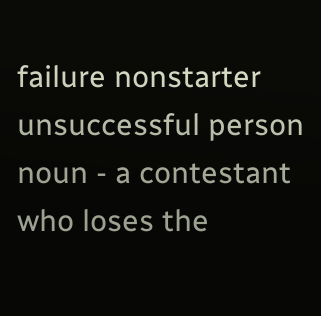failure nonstarter unsuccessful person
noun - a contestant who loses the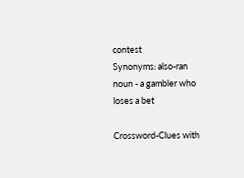contest
Synonyms: also-ran
noun - a gambler who loses a bet

Crossword-Clues with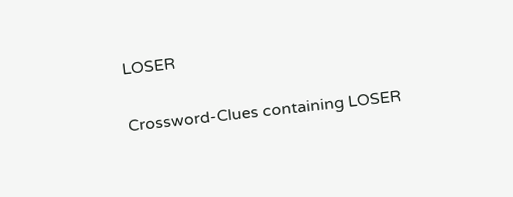LOSER

Crossword-Clues containing LOSER